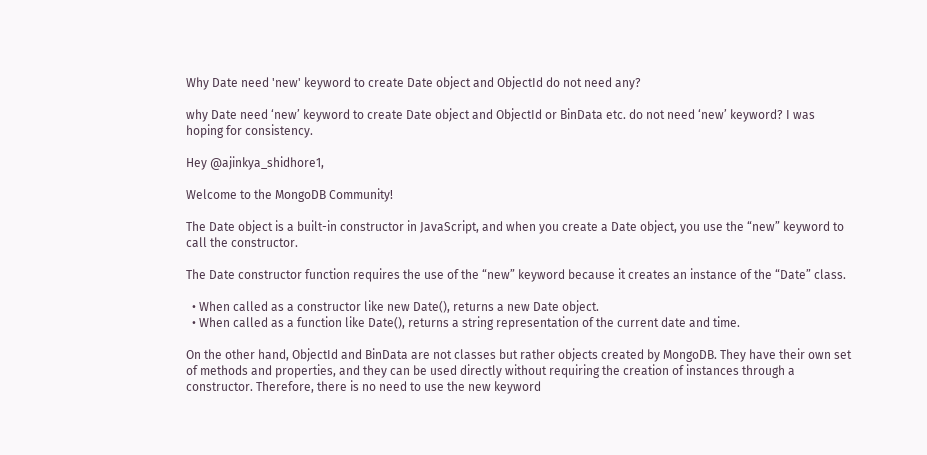Why Date need 'new' keyword to create Date object and ObjectId do not need any?

why Date need ‘new’ keyword to create Date object and ObjectId or BinData etc. do not need ‘new’ keyword? I was hoping for consistency.

Hey @ajinkya_shidhore1,

Welcome to the MongoDB Community!

The Date object is a built-in constructor in JavaScript, and when you create a Date object, you use the “new” keyword to call the constructor.

The Date constructor function requires the use of the “new” keyword because it creates an instance of the “Date” class.

  • When called as a constructor like new Date(), returns a new Date object.
  • When called as a function like Date(), returns a string representation of the current date and time.

On the other hand, ObjectId and BinData are not classes but rather objects created by MongoDB. They have their own set of methods and properties, and they can be used directly without requiring the creation of instances through a constructor. Therefore, there is no need to use the new keyword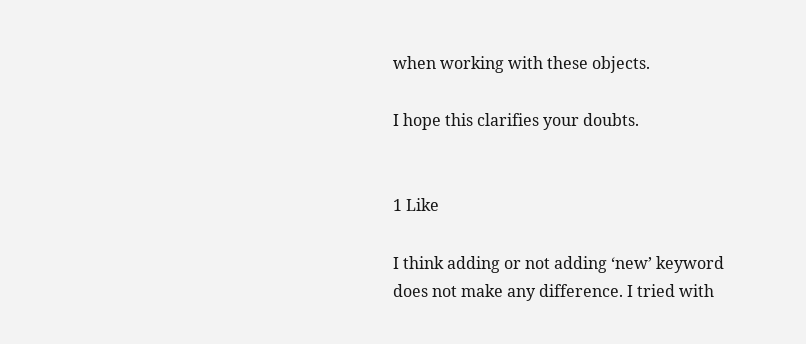when working with these objects.

I hope this clarifies your doubts.


1 Like

I think adding or not adding ‘new’ keyword does not make any difference. I tried with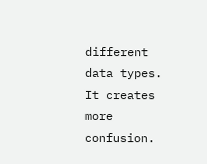different data types. It creates more confusion.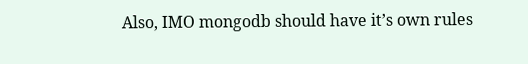Also, IMO mongodb should have it’s own rules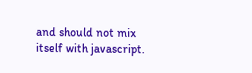and should not mix itself with javascript.